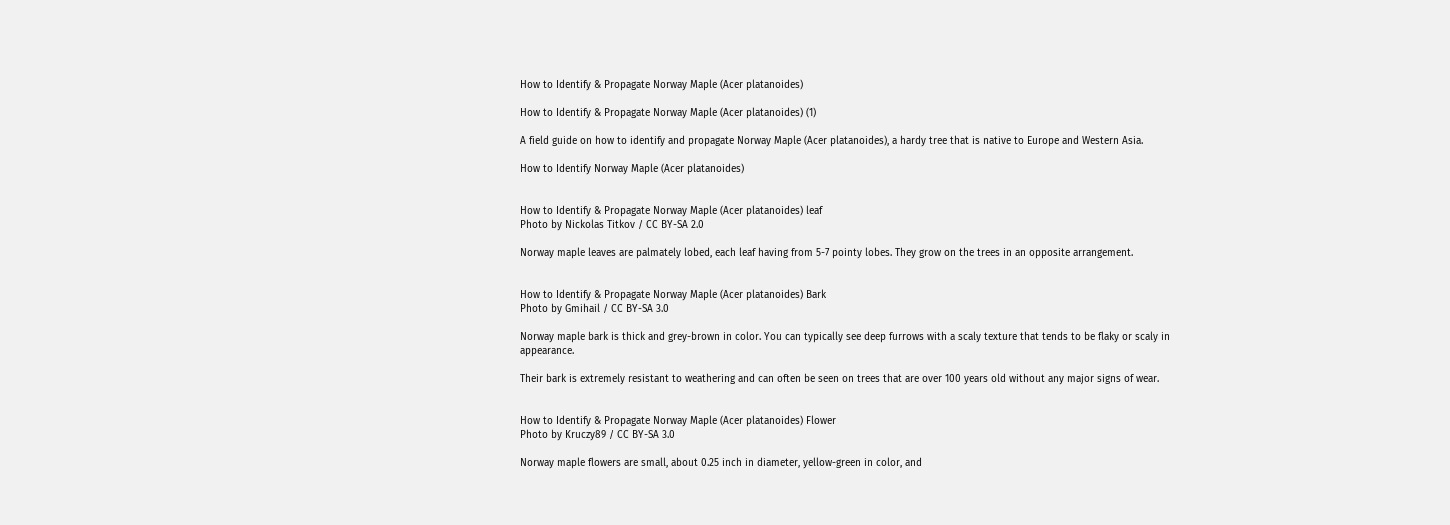How to Identify & Propagate Norway Maple (Acer platanoides)

How to Identify & Propagate Norway Maple (Acer platanoides) (1)

A field guide on how to identify and propagate Norway Maple (Acer platanoides), a hardy tree that is native to Europe and Western Asia.

How to Identify Norway Maple (Acer platanoides)


How to Identify & Propagate Norway Maple (Acer platanoides) leaf
Photo by Nickolas Titkov / CC BY-SA 2.0

Norway maple leaves are palmately lobed, each leaf having from 5-7 pointy lobes. They grow on the trees in an opposite arrangement.


How to Identify & Propagate Norway Maple (Acer platanoides) Bark
Photo by Gmihail / CC BY-SA 3.0

Norway maple bark is thick and grey-brown in color. You can typically see deep furrows with a scaly texture that tends to be flaky or scaly in appearance.

Their bark is extremely resistant to weathering and can often be seen on trees that are over 100 years old without any major signs of wear.


How to Identify & Propagate Norway Maple (Acer platanoides) Flower
Photo by Kruczy89 / CC BY-SA 3.0

Norway maple flowers are small, about 0.25 inch in diameter, yellow-green in color, and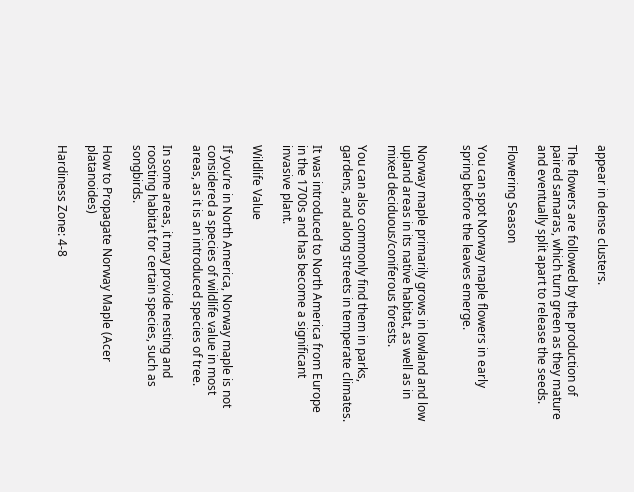appear in dense clusters.

The flowers are followed by the production of paired samaras, which turn green as they mature and eventually split apart to release the seeds.

Flowering Season

You can spot Norway maple flowers in early spring before the leaves emerge.


Norway maple primarily grows in lowland and low upland areas in its native habitat, as well as in mixed deciduous/coniferous forests.

You can also commonly find them in parks, gardens, and along streets in temperate climates.

It was introduced to North America from Europe in the 1700s and has become a significant invasive plant.

Wildlife Value

If you’re in North America, Norway maple is not considered a species of wildlife value in most areas, as it is an introduced species of tree.

In some areas, it may provide nesting and roosting habitat for certain species, such as songbirds.

How to Propagate Norway Maple (Acer platanoides)

Hardiness Zone: 4-8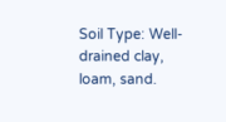Soil Type: Well-drained clay, loam, sand.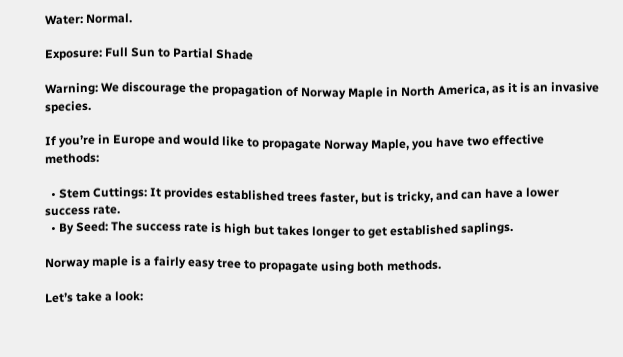Water: Normal.

Exposure: Full Sun to Partial Shade

Warning: We discourage the propagation of Norway Maple in North America, as it is an invasive species.

If you’re in Europe and would like to propagate Norway Maple, you have two effective methods:

  • Stem Cuttings: It provides established trees faster, but is tricky, and can have a lower success rate.
  • By Seed: The success rate is high but takes longer to get established saplings.

Norway maple is a fairly easy tree to propagate using both methods.

Let’s take a look: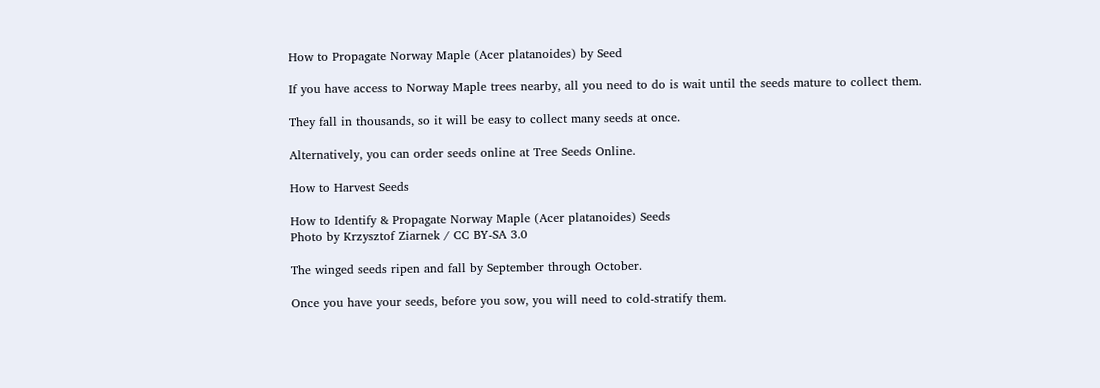How to Propagate Norway Maple (Acer platanoides) by Seed

If you have access to Norway Maple trees nearby, all you need to do is wait until the seeds mature to collect them.

They fall in thousands, so it will be easy to collect many seeds at once.

Alternatively, you can order seeds online at Tree Seeds Online.

How to Harvest Seeds

How to Identify & Propagate Norway Maple (Acer platanoides) Seeds
Photo by Krzysztof Ziarnek / CC BY-SA 3.0

The winged seeds ripen and fall by September through October.

Once you have your seeds, before you sow, you will need to cold-stratify them.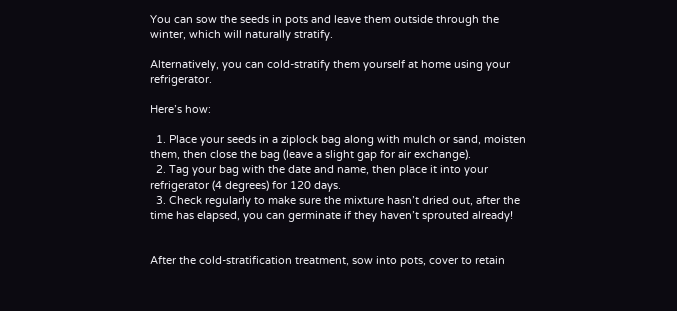You can sow the seeds in pots and leave them outside through the winter, which will naturally stratify.

Alternatively, you can cold-stratify them yourself at home using your refrigerator.

Here’s how:

  1. Place your seeds in a ziplock bag along with mulch or sand, moisten them, then close the bag (leave a slight gap for air exchange).
  2. Tag your bag with the date and name, then place it into your refrigerator (4 degrees) for 120 days.
  3. Check regularly to make sure the mixture hasn’t dried out, after the time has elapsed, you can germinate if they haven’t sprouted already!


After the cold-stratification treatment, sow into pots, cover to retain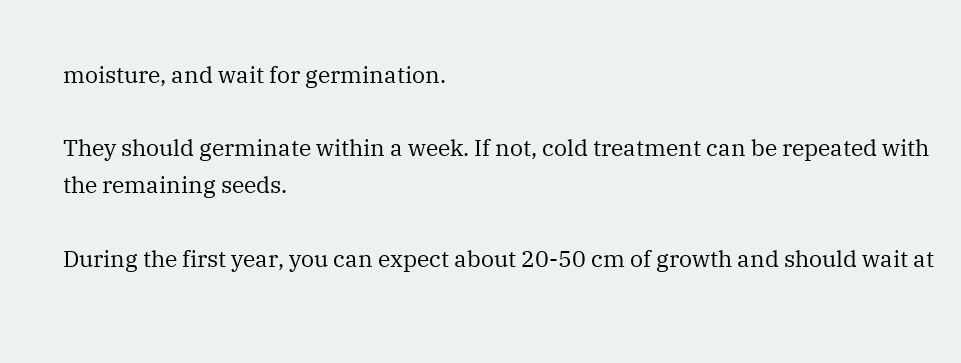moisture, and wait for germination.

They should germinate within a week. If not, cold treatment can be repeated with the remaining seeds.

During the first year, you can expect about 20-50 cm of growth and should wait at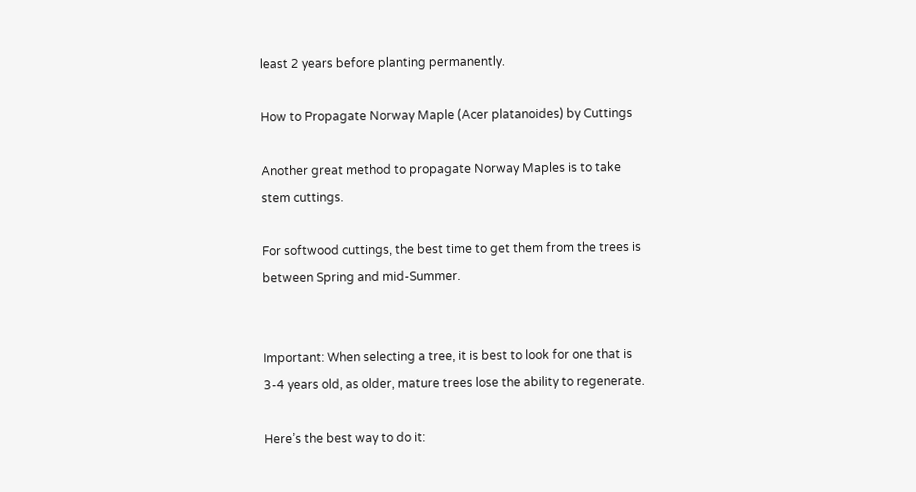least 2 years before planting permanently.

How to Propagate Norway Maple (Acer platanoides) by Cuttings

Another great method to propagate Norway Maples is to take stem cuttings.

For softwood cuttings, the best time to get them from the trees is between Spring and mid-Summer.


Important: When selecting a tree, it is best to look for one that is 3-4 years old, as older, mature trees lose the ability to regenerate.

Here’s the best way to do it: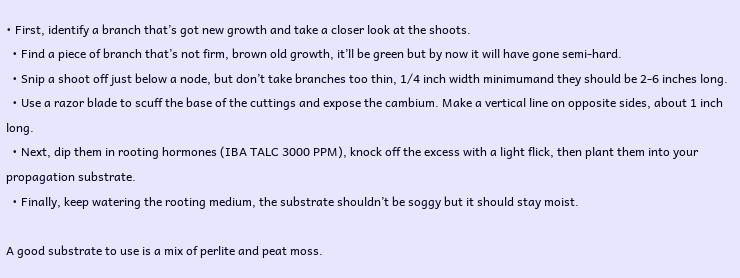• First, identify a branch that’s got new growth and take a closer look at the shoots.
  • Find a piece of branch that’s not firm, brown old growth, it’ll be green but by now it will have gone semi-hard.
  • Snip a shoot off just below a node, but don’t take branches too thin, 1/4 inch width minimumand they should be 2-6 inches long.
  • Use a razor blade to scuff the base of the cuttings and expose the cambium. Make a vertical line on opposite sides, about 1 inch long.
  • Next, dip them in rooting hormones (IBA TALC 3000 PPM), knock off the excess with a light flick, then plant them into your propagation substrate.
  • Finally, keep watering the rooting medium, the substrate shouldn’t be soggy but it should stay moist.

A good substrate to use is a mix of perlite and peat moss.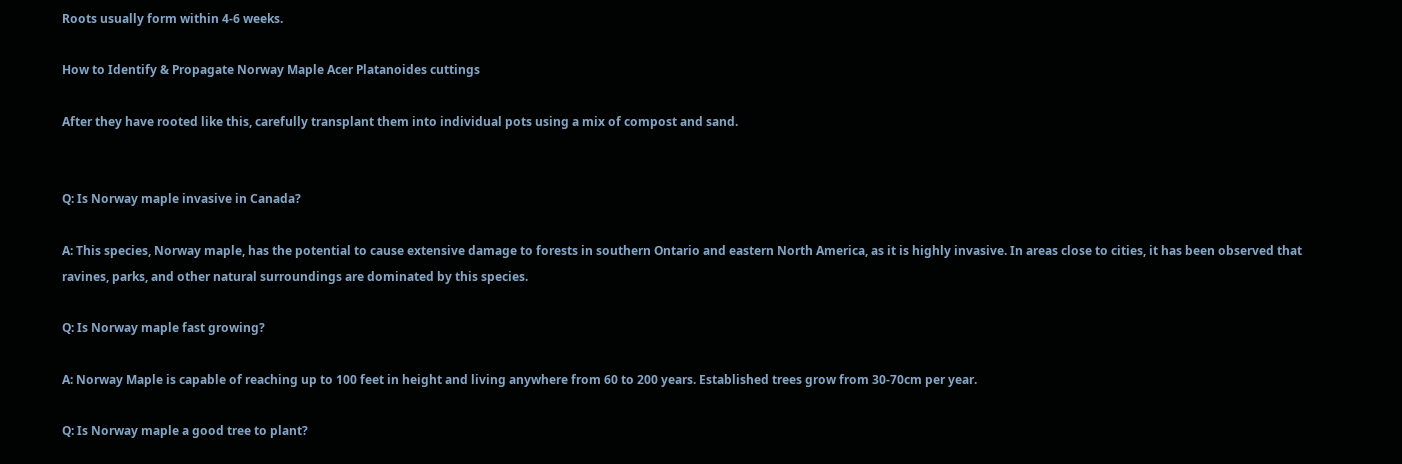Roots usually form within 4-6 weeks.

How to Identify & Propagate Norway Maple Acer Platanoides cuttings

After they have rooted like this, carefully transplant them into individual pots using a mix of compost and sand.


Q: Is Norway maple invasive in Canada?

A: This species, Norway maple, has the potential to cause extensive damage to forests in southern Ontario and eastern North America, as it is highly invasive. In areas close to cities, it has been observed that ravines, parks, and other natural surroundings are dominated by this species.

Q: Is Norway maple fast growing?

A: Norway Maple is capable of reaching up to 100 feet in height and living anywhere from 60 to 200 years. Established trees grow from 30-70cm per year.

Q: Is Norway maple a good tree to plant?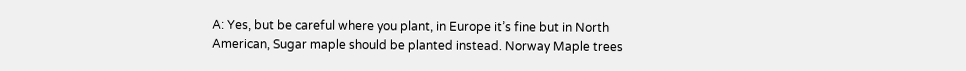A: Yes, but be careful where you plant, in Europe it’s fine but in North American, Sugar maple should be planted instead. Norway Maple trees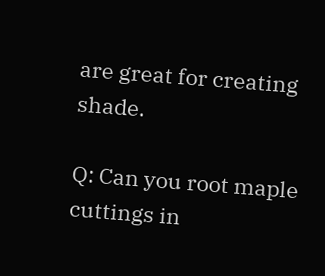are great for creating shade.

Q: Can you root maple cuttings in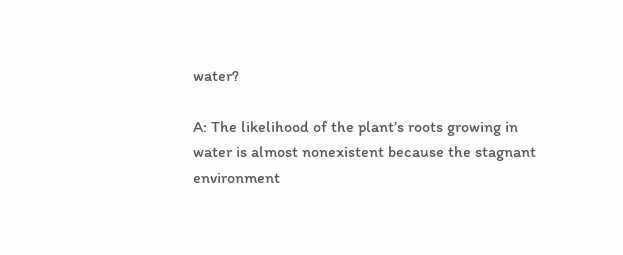water?

A: The likelihood of the plant’s roots growing in water is almost nonexistent because the stagnant environment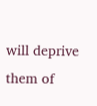will deprive them of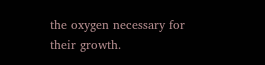the oxygen necessary for their growth.